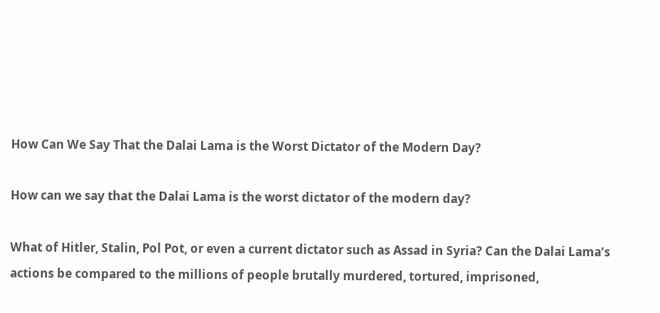How Can We Say That the Dalai Lama is the Worst Dictator of the Modern Day?

How can we say that the Dalai Lama is the worst dictator of the modern day?

What of Hitler, Stalin, Pol Pot, or even a current dictator such as Assad in Syria? Can the Dalai Lama’s actions be compared to the millions of people brutally murdered, tortured, imprisoned,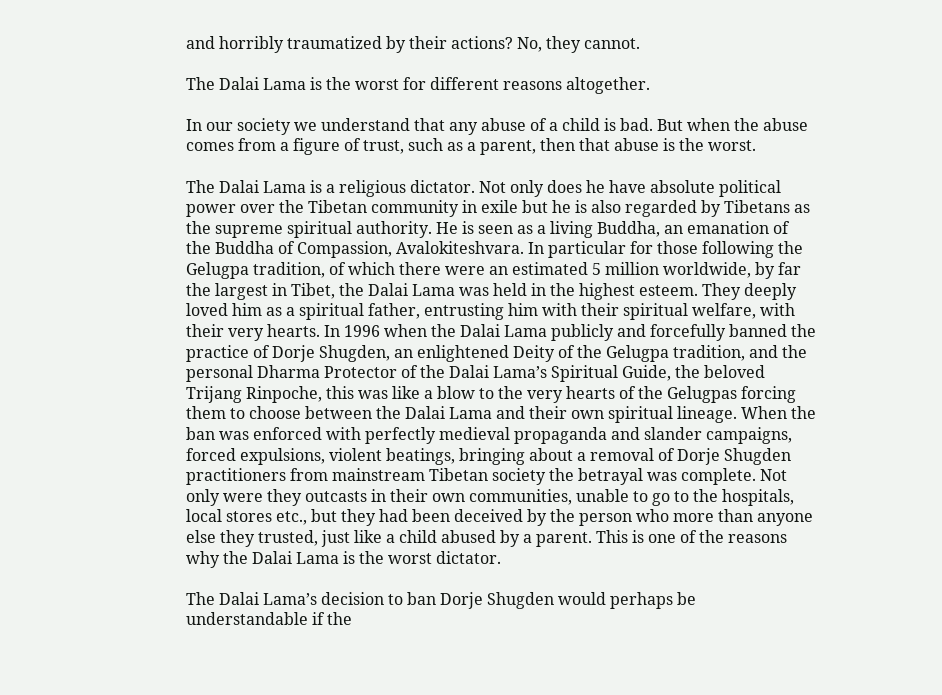and horribly traumatized by their actions? No, they cannot.

The Dalai Lama is the worst for different reasons altogether.

In our society we understand that any abuse of a child is bad. But when the abuse comes from a figure of trust, such as a parent, then that abuse is the worst.

The Dalai Lama is a religious dictator. Not only does he have absolute political power over the Tibetan community in exile but he is also regarded by Tibetans as the supreme spiritual authority. He is seen as a living Buddha, an emanation of the Buddha of Compassion, Avalokiteshvara. In particular for those following the Gelugpa tradition, of which there were an estimated 5 million worldwide, by far the largest in Tibet, the Dalai Lama was held in the highest esteem. They deeply loved him as a spiritual father, entrusting him with their spiritual welfare, with their very hearts. In 1996 when the Dalai Lama publicly and forcefully banned the practice of Dorje Shugden, an enlightened Deity of the Gelugpa tradition, and the personal Dharma Protector of the Dalai Lama’s Spiritual Guide, the beloved Trijang Rinpoche, this was like a blow to the very hearts of the Gelugpas forcing them to choose between the Dalai Lama and their own spiritual lineage. When the ban was enforced with perfectly medieval propaganda and slander campaigns, forced expulsions, violent beatings, bringing about a removal of Dorje Shugden practitioners from mainstream Tibetan society the betrayal was complete. Not only were they outcasts in their own communities, unable to go to the hospitals, local stores etc., but they had been deceived by the person who more than anyone else they trusted, just like a child abused by a parent. This is one of the reasons why the Dalai Lama is the worst dictator.

The Dalai Lama’s decision to ban Dorje Shugden would perhaps be understandable if the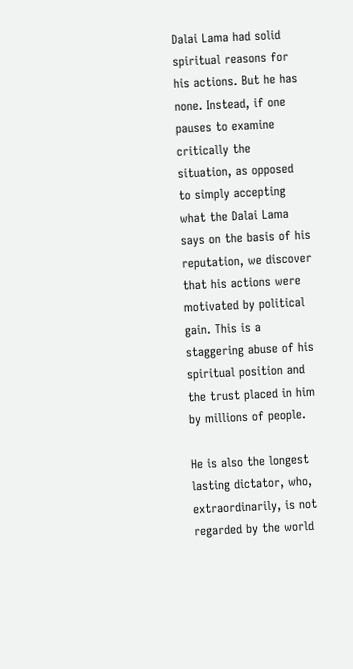Dalai Lama had solid spiritual reasons for his actions. But he has none. Instead, if one pauses to examine critically the situation, as opposed to simply accepting what the Dalai Lama says on the basis of his reputation, we discover that his actions were motivated by political gain. This is a staggering abuse of his spiritual position and the trust placed in him by millions of people.

He is also the longest lasting dictator, who, extraordinarily, is not regarded by the world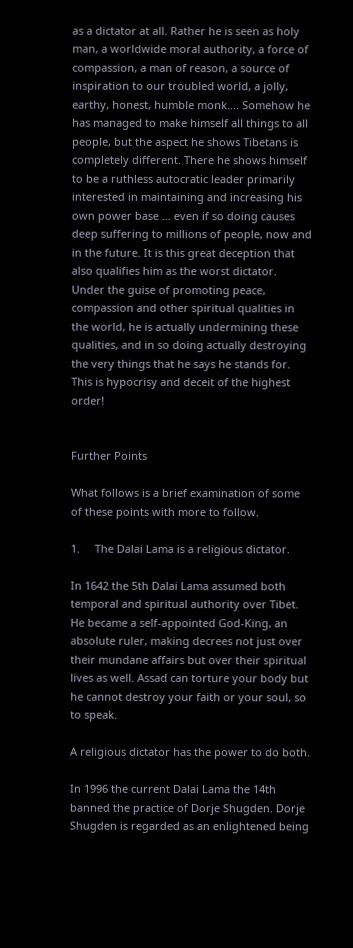as a dictator at all. Rather he is seen as holy man, a worldwide moral authority, a force of compassion, a man of reason, a source of inspiration to our troubled world, a jolly, earthy, honest, humble monk…. Somehow he has managed to make himself all things to all people, but the aspect he shows Tibetans is completely different. There he shows himself to be a ruthless autocratic leader primarily interested in maintaining and increasing his own power base … even if so doing causes deep suffering to millions of people, now and in the future. It is this great deception that also qualifies him as the worst dictator. Under the guise of promoting peace, compassion and other spiritual qualities in the world, he is actually undermining these qualities, and in so doing actually destroying the very things that he says he stands for. This is hypocrisy and deceit of the highest order!


Further Points

What follows is a brief examination of some of these points with more to follow.

1.     The Dalai Lama is a religious dictator.

In 1642 the 5th Dalai Lama assumed both temporal and spiritual authority over Tibet. He became a self-appointed God-King, an absolute ruler, making decrees not just over their mundane affairs but over their spiritual lives as well. Assad can torture your body but he cannot destroy your faith or your soul, so to speak.

A religious dictator has the power to do both.

In 1996 the current Dalai Lama the 14th banned the practice of Dorje Shugden. Dorje Shugden is regarded as an enlightened being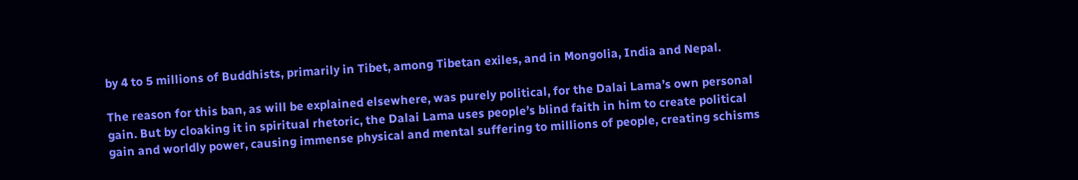by 4 to 5 millions of Buddhists, primarily in Tibet, among Tibetan exiles, and in Mongolia, India and Nepal.

The reason for this ban, as will be explained elsewhere, was purely political, for the Dalai Lama’s own personal gain. But by cloaking it in spiritual rhetoric, the Dalai Lama uses people’s blind faith in him to create political gain and worldly power, causing immense physical and mental suffering to millions of people, creating schisms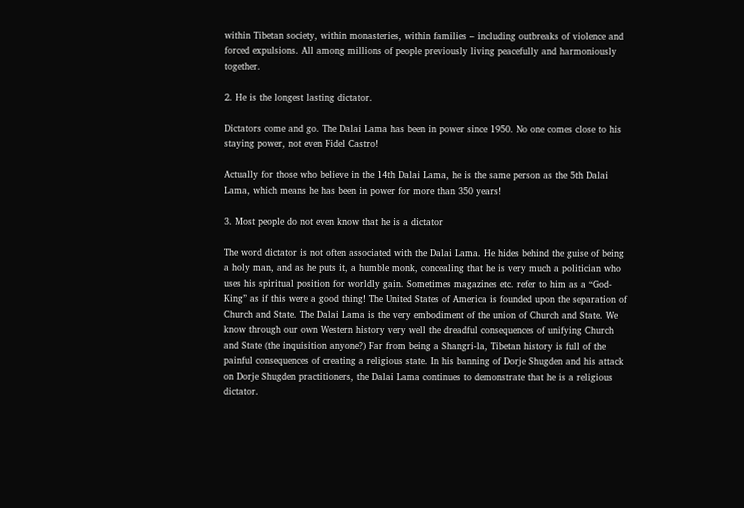within Tibetan society, within monasteries, within families – including outbreaks of violence and forced expulsions. All among millions of people previously living peacefully and harmoniously together.

2. He is the longest lasting dictator.

Dictators come and go. The Dalai Lama has been in power since 1950. No one comes close to his staying power, not even Fidel Castro!

Actually for those who believe in the 14th Dalai Lama, he is the same person as the 5th Dalai Lama, which means he has been in power for more than 350 years!

3. Most people do not even know that he is a dictator

The word dictator is not often associated with the Dalai Lama. He hides behind the guise of being a holy man, and as he puts it, a humble monk, concealing that he is very much a politician who uses his spiritual position for worldly gain. Sometimes magazines etc. refer to him as a “God-King” as if this were a good thing! The United States of America is founded upon the separation of Church and State. The Dalai Lama is the very embodiment of the union of Church and State. We know through our own Western history very well the dreadful consequences of unifying Church and State (the inquisition anyone?) Far from being a Shangri-la, Tibetan history is full of the painful consequences of creating a religious state. In his banning of Dorje Shugden and his attack on Dorje Shugden practitioners, the Dalai Lama continues to demonstrate that he is a religious dictator.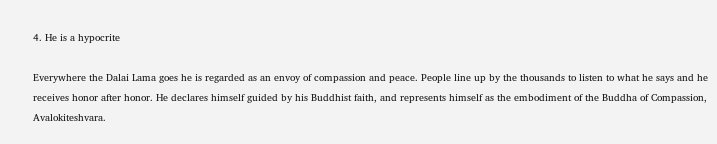4. He is a hypocrite

Everywhere the Dalai Lama goes he is regarded as an envoy of compassion and peace. People line up by the thousands to listen to what he says and he receives honor after honor. He declares himself guided by his Buddhist faith, and represents himself as the embodiment of the Buddha of Compassion, Avalokiteshvara.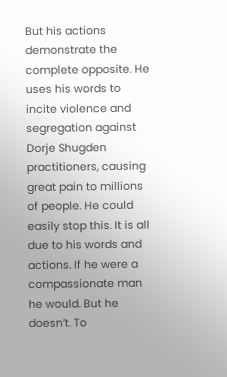But his actions demonstrate the complete opposite. He uses his words to incite violence and segregation against Dorje Shugden practitioners, causing great pain to millions of people. He could easily stop this. It is all due to his words and actions. If he were a compassionate man he would. But he doesn’t. To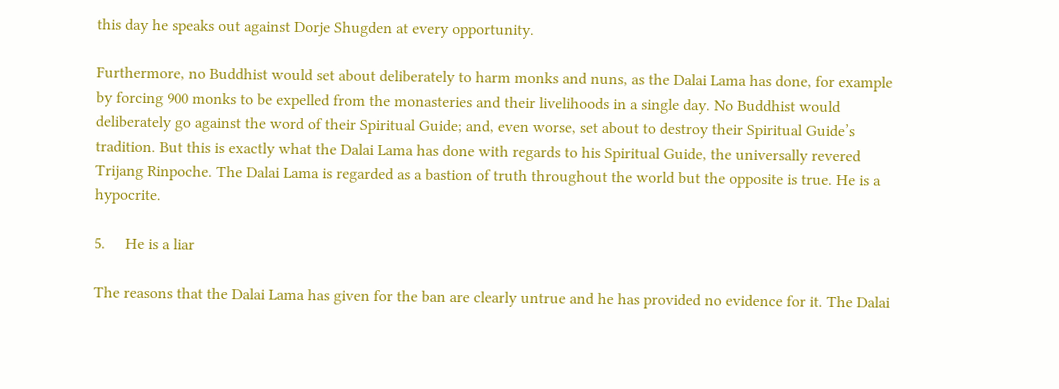this day he speaks out against Dorje Shugden at every opportunity.

Furthermore, no Buddhist would set about deliberately to harm monks and nuns, as the Dalai Lama has done, for example by forcing 900 monks to be expelled from the monasteries and their livelihoods in a single day. No Buddhist would deliberately go against the word of their Spiritual Guide; and, even worse, set about to destroy their Spiritual Guide’s tradition. But this is exactly what the Dalai Lama has done with regards to his Spiritual Guide, the universally revered Trijang Rinpoche. The Dalai Lama is regarded as a bastion of truth throughout the world but the opposite is true. He is a hypocrite.

5.     He is a liar

The reasons that the Dalai Lama has given for the ban are clearly untrue and he has provided no evidence for it. The Dalai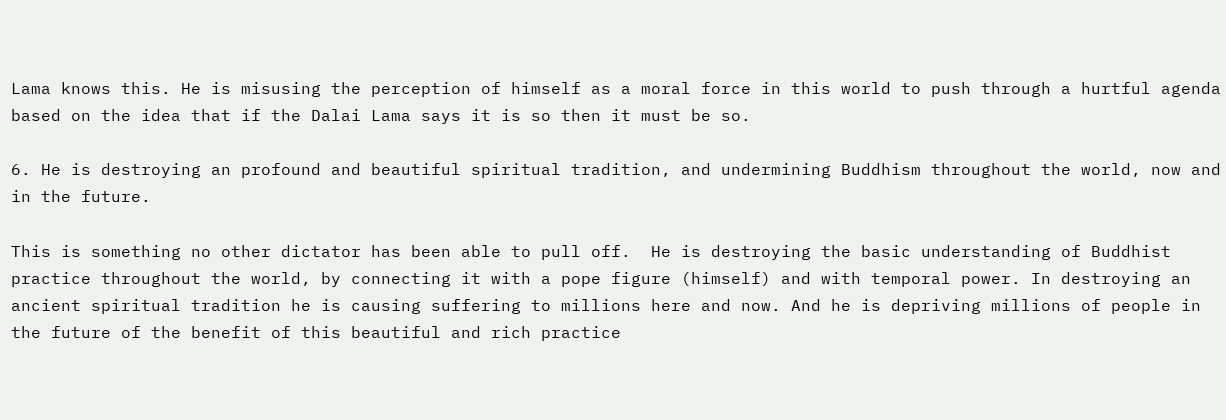Lama knows this. He is misusing the perception of himself as a moral force in this world to push through a hurtful agenda based on the idea that if the Dalai Lama says it is so then it must be so.

6. He is destroying an profound and beautiful spiritual tradition, and undermining Buddhism throughout the world, now and in the future.

This is something no other dictator has been able to pull off.  He is destroying the basic understanding of Buddhist practice throughout the world, by connecting it with a pope figure (himself) and with temporal power. In destroying an ancient spiritual tradition he is causing suffering to millions here and now. And he is depriving millions of people in the future of the benefit of this beautiful and rich practice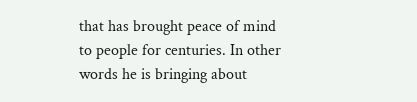that has brought peace of mind to people for centuries. In other words he is bringing about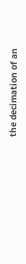the decimation of an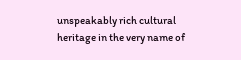unspeakably rich cultural heritage in the very name of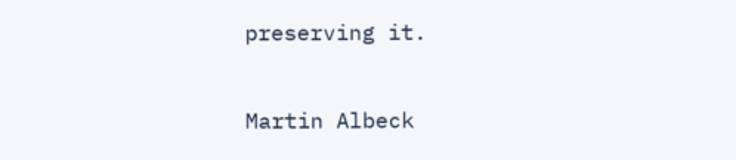preserving it.

Martin Albeck